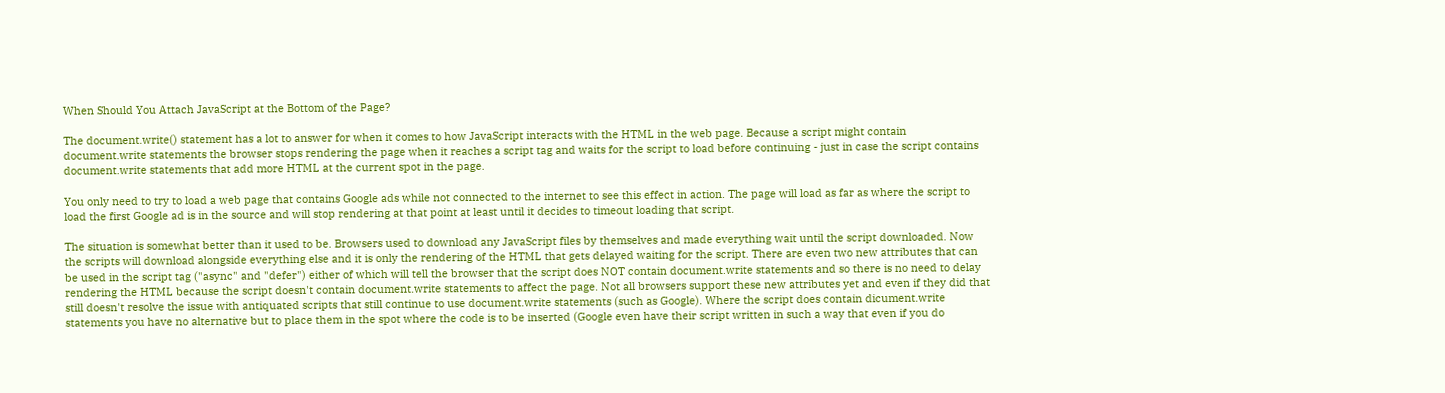When Should You Attach JavaScript at the Bottom of the Page?

The document.write() statement has a lot to answer for when it comes to how JavaScript interacts with the HTML in the web page. Because a script might contain document.write statements the browser stops rendering the page when it reaches a script tag and waits for the script to load before continuing - just in case the script contains document.write statements that add more HTML at the current spot in the page.

You only need to try to load a web page that contains Google ads while not connected to the internet to see this effect in action. The page will load as far as where the script to load the first Google ad is in the source and will stop rendering at that point at least until it decides to timeout loading that script.

The situation is somewhat better than it used to be. Browsers used to download any JavaScript files by themselves and made everything wait until the script downloaded. Now the scripts will download alongside everything else and it is only the rendering of the HTML that gets delayed waiting for the script. There are even two new attributes that can be used in the script tag ("async" and "defer") either of which will tell the browser that the script does NOT contain document.write statements and so there is no need to delay rendering the HTML because the script doesn't contain document.write statements to affect the page. Not all browsers support these new attributes yet and even if they did that still doesn't resolve the issue with antiquated scripts that still continue to use document.write statements (such as Google). Where the script does contain dicument.write statements you have no alternative but to place them in the spot where the code is to be inserted (Google even have their script written in such a way that even if you do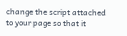change the script attached to your page so that it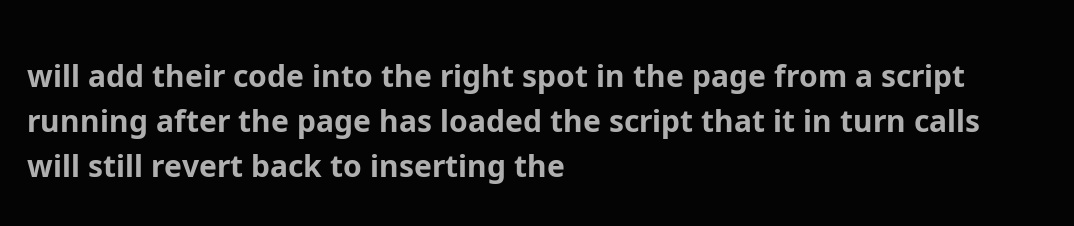will add their code into the right spot in the page from a script running after the page has loaded the script that it in turn calls will still revert back to inserting the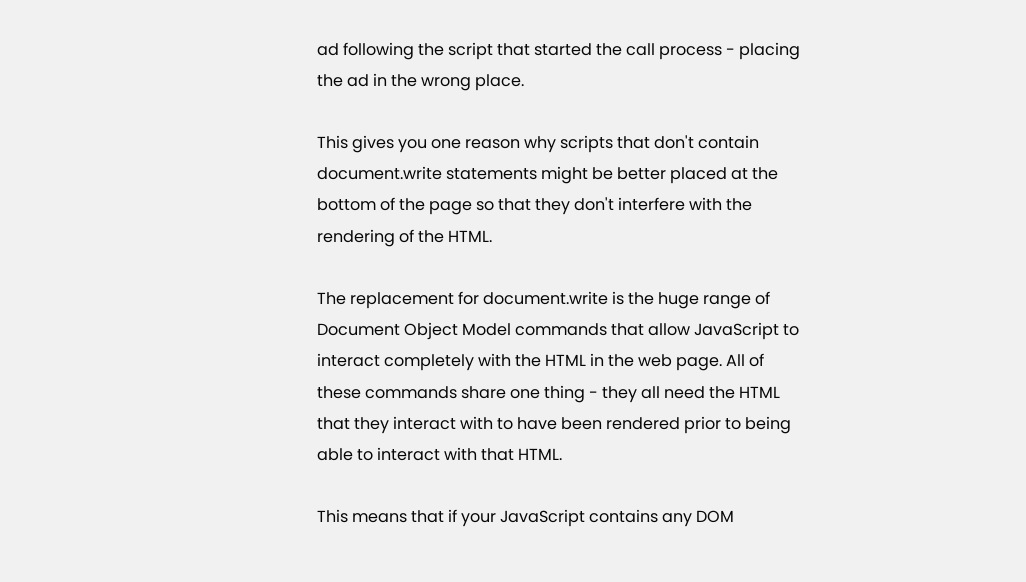ad following the script that started the call process - placing the ad in the wrong place.

This gives you one reason why scripts that don't contain document.write statements might be better placed at the bottom of the page so that they don't interfere with the rendering of the HTML.

The replacement for document.write is the huge range of Document Object Model commands that allow JavaScript to interact completely with the HTML in the web page. All of these commands share one thing - they all need the HTML that they interact with to have been rendered prior to being able to interact with that HTML.

This means that if your JavaScript contains any DOM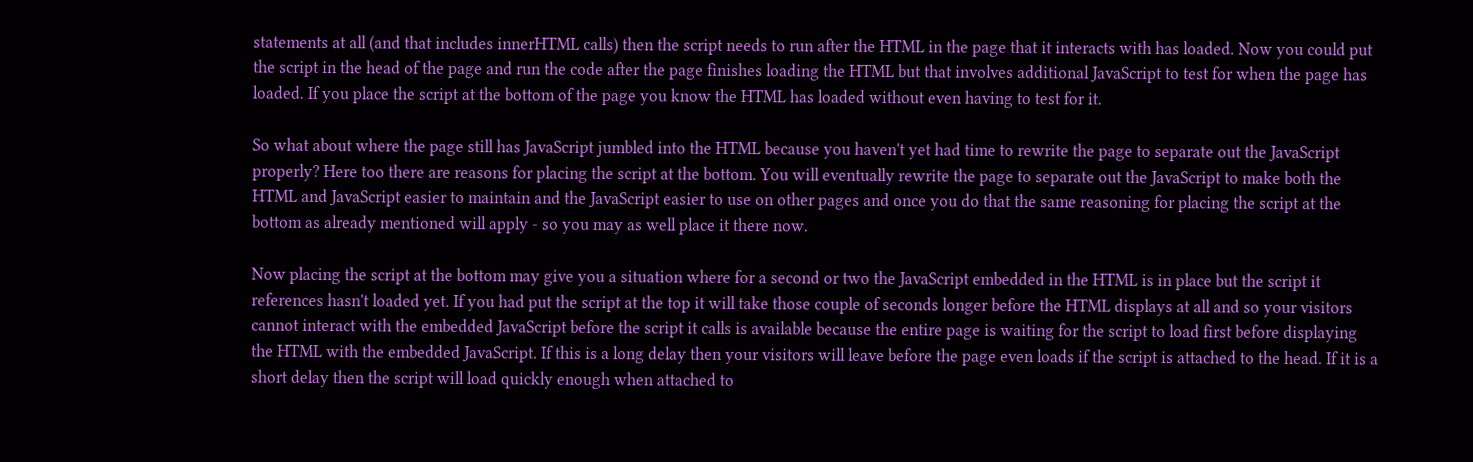statements at all (and that includes innerHTML calls) then the script needs to run after the HTML in the page that it interacts with has loaded. Now you could put the script in the head of the page and run the code after the page finishes loading the HTML but that involves additional JavaScript to test for when the page has loaded. If you place the script at the bottom of the page you know the HTML has loaded without even having to test for it.

So what about where the page still has JavaScript jumbled into the HTML because you haven't yet had time to rewrite the page to separate out the JavaScript properly? Here too there are reasons for placing the script at the bottom. You will eventually rewrite the page to separate out the JavaScript to make both the HTML and JavaScript easier to maintain and the JavaScript easier to use on other pages and once you do that the same reasoning for placing the script at the bottom as already mentioned will apply - so you may as well place it there now.

Now placing the script at the bottom may give you a situation where for a second or two the JavaScript embedded in the HTML is in place but the script it references hasn't loaded yet. If you had put the script at the top it will take those couple of seconds longer before the HTML displays at all and so your visitors cannot interact with the embedded JavaScript before the script it calls is available because the entire page is waiting for the script to load first before displaying the HTML with the embedded JavaScript. If this is a long delay then your visitors will leave before the page even loads if the script is attached to the head. If it is a short delay then the script will load quickly enough when attached to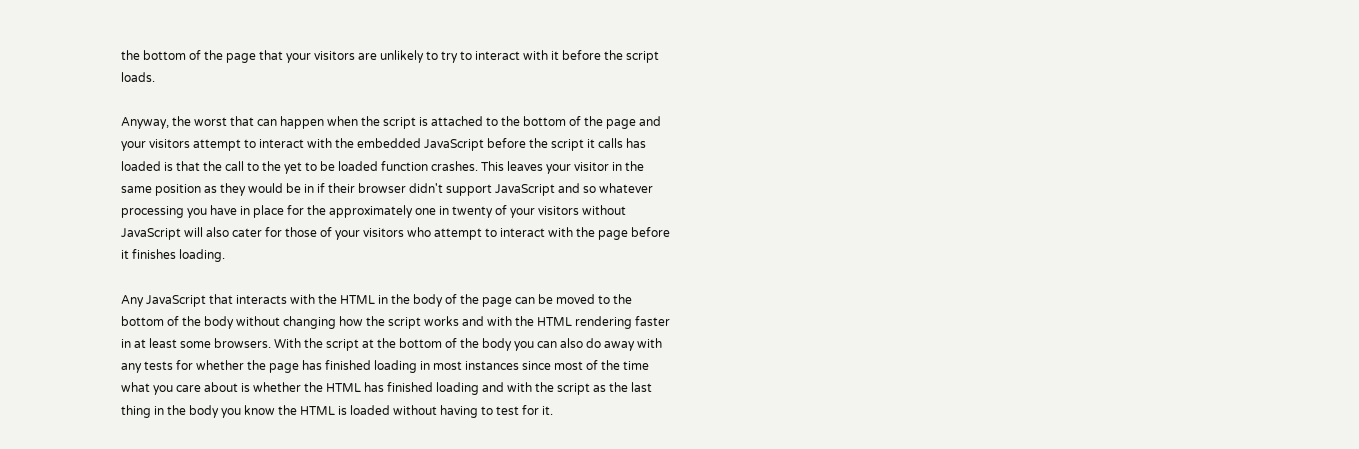the bottom of the page that your visitors are unlikely to try to interact with it before the script loads.

Anyway, the worst that can happen when the script is attached to the bottom of the page and your visitors attempt to interact with the embedded JavaScript before the script it calls has loaded is that the call to the yet to be loaded function crashes. This leaves your visitor in the same position as they would be in if their browser didn't support JavaScript and so whatever processing you have in place for the approximately one in twenty of your visitors without JavaScript will also cater for those of your visitors who attempt to interact with the page before it finishes loading.

Any JavaScript that interacts with the HTML in the body of the page can be moved to the bottom of the body without changing how the script works and with the HTML rendering faster in at least some browsers. With the script at the bottom of the body you can also do away with any tests for whether the page has finished loading in most instances since most of the time what you care about is whether the HTML has finished loading and with the script as the last thing in the body you know the HTML is loaded without having to test for it.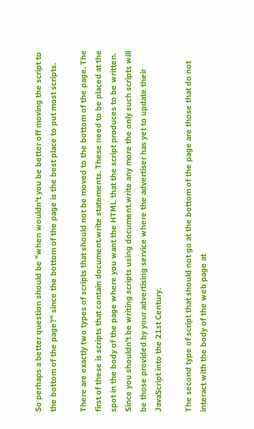So perhaps a better question should be "when wouldn't you be better off moving the script to the bottom of the page?" since the bottom of the page is the best place to put most scripts.

There are exactly two types of scripts that should not be moved to the bottom of the page. The first of these is scripts that contain document.write statements. These need to be placed at the spot in the body of the page where you want the HTML that the script produces to be written. Since you shouldn't be writing scripts using document.write any more the only such scripts will be those provided by your advertising service where the advertiser has yet to update their JavaScript into the 21st Century.

The second type of script that should not go at the bottom of the page are those that do not interact with the body of the web page at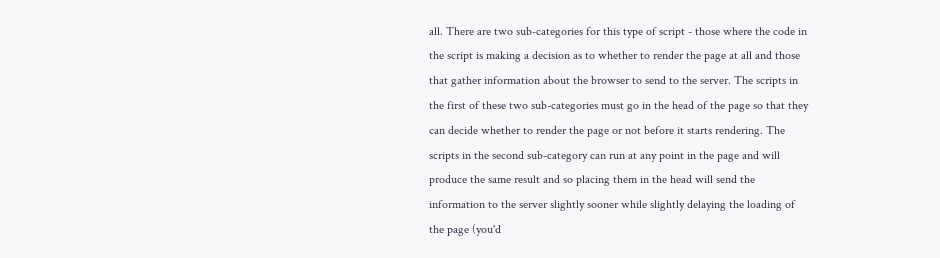all. There are two sub-categories for this type of script - those where the code in the script is making a decision as to whether to render the page at all and those that gather information about the browser to send to the server. The scripts in the first of these two sub-categories must go in the head of the page so that they can decide whether to render the page or not before it starts rendering. The scripts in the second sub-category can run at any point in the page and will produce the same result and so placing them in the head will send the information to the server slightly sooner while slightly delaying the loading of the page (you'd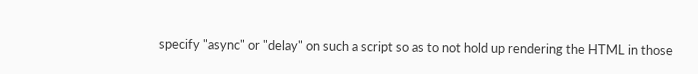specify "async" or "delay" on such a script so as to not hold up rendering the HTML in those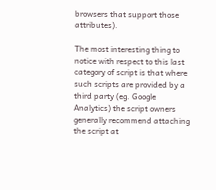browsers that support those attributes).

The most interesting thing to notice with respect to this last category of script is that where such scripts are provided by a third party (eg. Google Analytics) the script owners generally recommend attaching the script at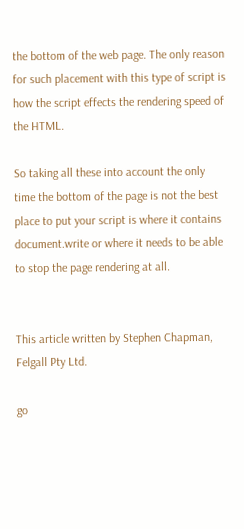the bottom of the web page. The only reason for such placement with this type of script is how the script effects the rendering speed of the HTML.

So taking all these into account the only time the bottom of the page is not the best place to put your script is where it contains document.write or where it needs to be able to stop the page rendering at all.


This article written by Stephen Chapman, Felgall Pty Ltd.

go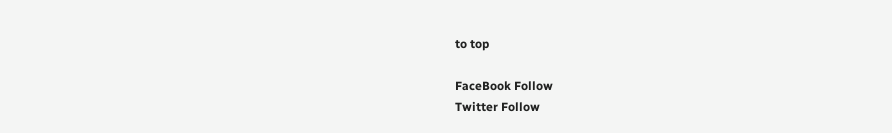to top

FaceBook Follow
Twitter Follow